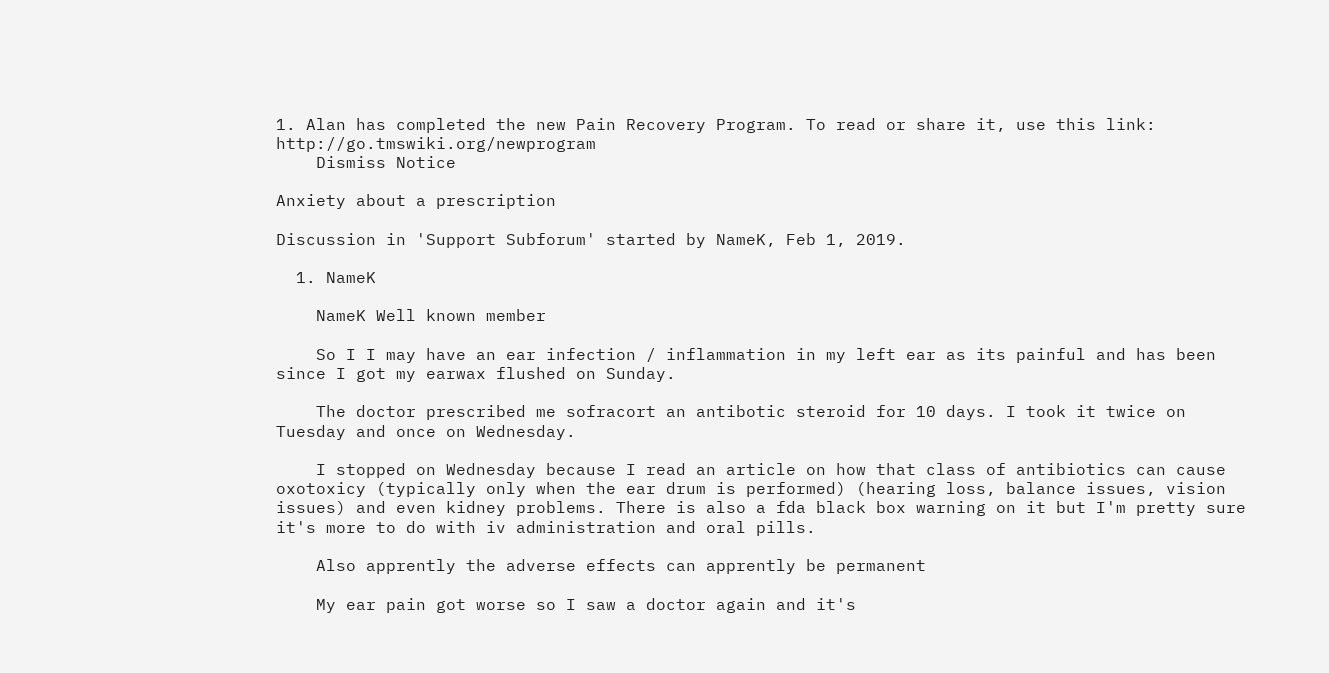1. Alan has completed the new Pain Recovery Program. To read or share it, use this link: http://go.tmswiki.org/newprogram
    Dismiss Notice

Anxiety about a prescription

Discussion in 'Support Subforum' started by NameK, Feb 1, 2019.

  1. NameK

    NameK Well known member

    So I I may have an ear infection / inflammation in my left ear as its painful and has been since I got my earwax flushed on Sunday.

    The doctor prescribed me sofracort an antibotic steroid for 10 days. I took it twice on Tuesday and once on Wednesday.

    I stopped on Wednesday because I read an article on how that class of antibiotics can cause oxotoxicy (typically only when the ear drum is performed) (hearing loss, balance issues, vision issues) and even kidney problems. There is also a fda black box warning on it but I'm pretty sure it's more to do with iv administration and oral pills.

    Also apprently the adverse effects can apprently be permanent

    My ear pain got worse so I saw a doctor again and it's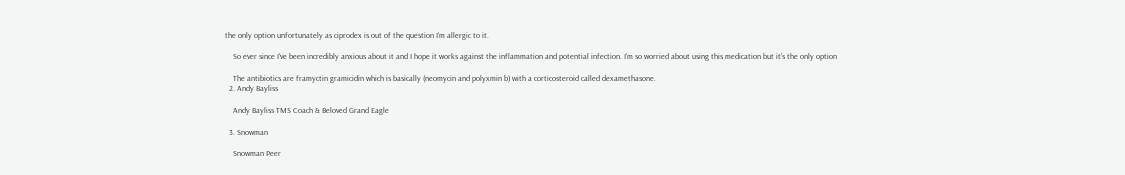the only option unfortunately as ciprodex is out of the question I'm allergic to it.

    So ever since I've been incredibly anxious about it and I hope it works against the inflammation and potential infection. I'm so worried about using this medication but it's the only option

    The antibiotics are framyctin gramicidin which is basically (neomycin and polyxmin b) with a corticosteroid called dexamethasone.
  2. Andy Bayliss

    Andy Bayliss TMS Coach & Beloved Grand Eagle

  3. Snowman

    Snowman Peer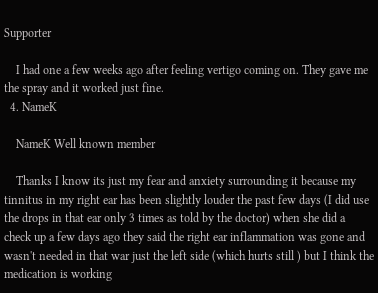Supporter

    I had one a few weeks ago after feeling vertigo coming on. They gave me the spray and it worked just fine.
  4. NameK

    NameK Well known member

    Thanks I know its just my fear and anxiety surrounding it because my tinnitus in my right ear has been slightly louder the past few days (I did use the drops in that ear only 3 times as told by the doctor) when she did a check up a few days ago they said the right ear inflammation was gone and wasn't needed in that war just the left side (which hurts still ) but I think the medication is working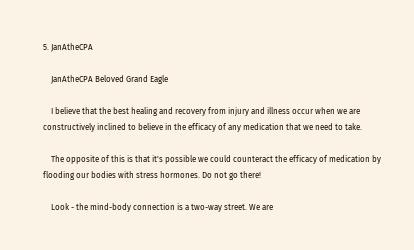5. JanAtheCPA

    JanAtheCPA Beloved Grand Eagle

    I believe that the best healing and recovery from injury and illness occur when we are constructively inclined to believe in the efficacy of any medication that we need to take.

    The opposite of this is that it's possible we could counteract the efficacy of medication by flooding our bodies with stress hormones. Do not go there!

    Look - the mind-body connection is a two-way street. We are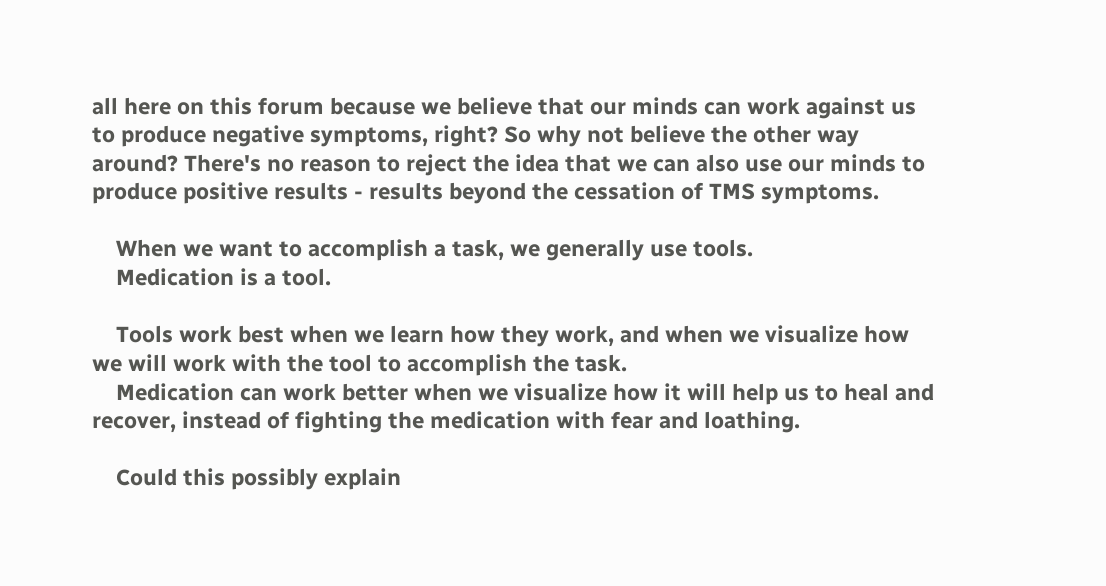all here on this forum because we believe that our minds can work against us to produce negative symptoms, right? So why not believe the other way around? There's no reason to reject the idea that we can also use our minds to produce positive results - results beyond the cessation of TMS symptoms.

    When we want to accomplish a task, we generally use tools.
    Medication is a tool.

    Tools work best when we learn how they work, and when we visualize how we will work with the tool to accomplish the task.
    Medication can work better when we visualize how it will help us to heal and recover, instead of fighting the medication with fear and loathing.

    Could this possibly explain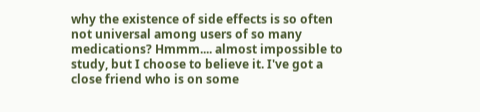why the existence of side effects is so often not universal among users of so many medications? Hmmm.... almost impossible to study, but I choose to believe it. I've got a close friend who is on some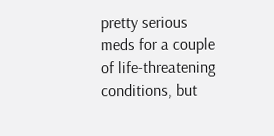pretty serious meds for a couple of life-threatening conditions, but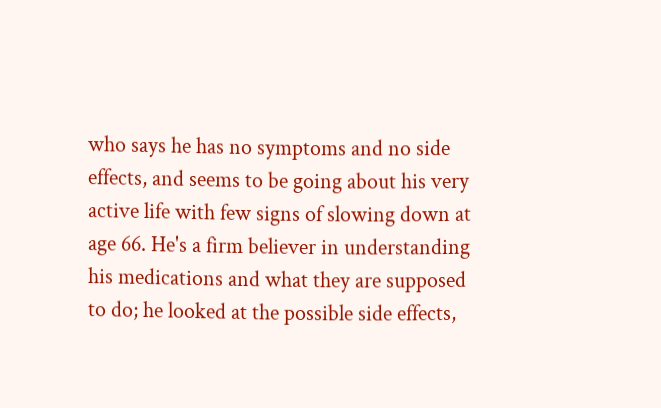who says he has no symptoms and no side effects, and seems to be going about his very active life with few signs of slowing down at age 66. He's a firm believer in understanding his medications and what they are supposed to do; he looked at the possible side effects,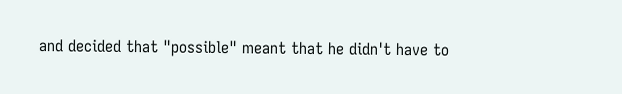and decided that "possible" meant that he didn't have to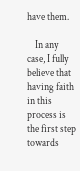have them.

    In any case, I fully believe that having faith in this process is the first step towards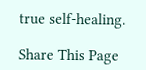true self-healing.

Share This Page